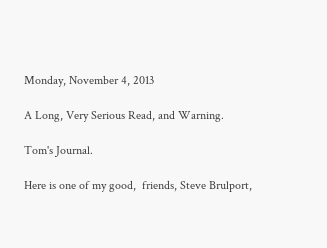Monday, November 4, 2013

A Long, Very Serious Read, and Warning.

Tom's Journal.

Here is one of my good,  friends, Steve Brulport,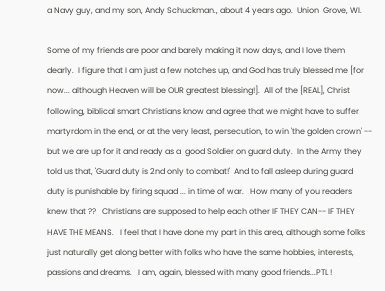a Navy guy, and my son, Andy Schuckman., about 4 years ago.  Union  Grove, WI.

Some of my friends are poor and barely making it now days, and I love them dearly.  I figure that I am just a few notches up, and God has truly blessed me [for now... although Heaven will be OUR greatest blessing!].  All of the [REAL], Christ following, biblical smart Christians know and agree that we might have to suffer martyrdom in the end, or at the very least, persecution, to win 'the golden crown' -- but we are up for it and ready as a  good Soldier on guard duty.  In the Army they told us that, 'Guard duty is 2nd only to combat!'  And to fall asleep during guard duty is punishable by firing squad ... in time of war.   How many of you readers knew that ??   Christians are supposed to help each other IF THEY CAN-- IF THEY HAVE THE MEANS.   I feel that I have done my part in this area, although some folks just naturally get along better with folks who have the same hobbies, interests, passions and dreams.   I am, again, blessed with many good friends...PTL !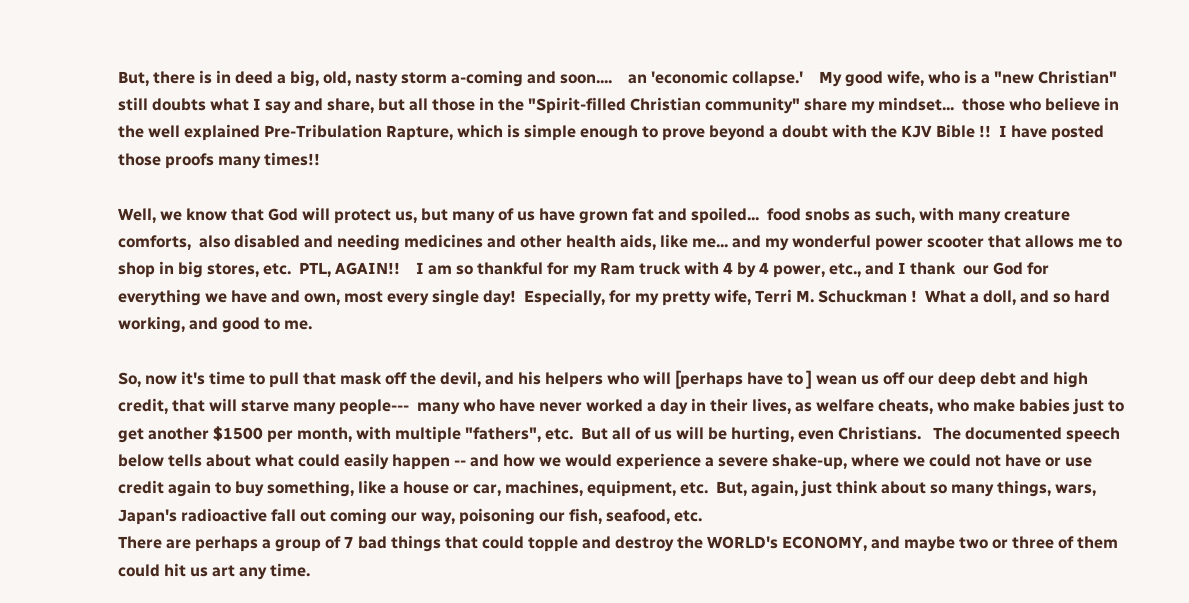But, there is in deed a big, old, nasty storm a-coming and soon....    an 'economic collapse.'    My good wife, who is a "new Christian" still doubts what I say and share, but all those in the "Spirit-filled Christian community" share my mindset...  those who believe in the well explained Pre-Tribulation Rapture, which is simple enough to prove beyond a doubt with the KJV Bible !!  I have posted those proofs many times!!

Well, we know that God will protect us, but many of us have grown fat and spoiled...  food snobs as such, with many creature comforts,  also disabled and needing medicines and other health aids, like me... and my wonderful power scooter that allows me to shop in big stores, etc.  PTL, AGAIN!!    I am so thankful for my Ram truck with 4 by 4 power, etc., and I thank  our God for everything we have and own, most every single day!  Especially, for my pretty wife, Terri M. Schuckman !  What a doll, and so hard working, and good to me.

So, now it's time to pull that mask off the devil, and his helpers who will [perhaps have to ] wean us off our deep debt and high credit, that will starve many people---  many who have never worked a day in their lives, as welfare cheats, who make babies just to get another $1500 per month, with multiple "fathers", etc.  But all of us will be hurting, even Christians.   The documented speech below tells about what could easily happen -- and how we would experience a severe shake-up, where we could not have or use credit again to buy something, like a house or car, machines, equipment, etc.  But, again, just think about so many things, wars, Japan's radioactive fall out coming our way, poisoning our fish, seafood, etc.
There are perhaps a group of 7 bad things that could topple and destroy the WORLD's ECONOMY, and maybe two or three of them could hit us art any time.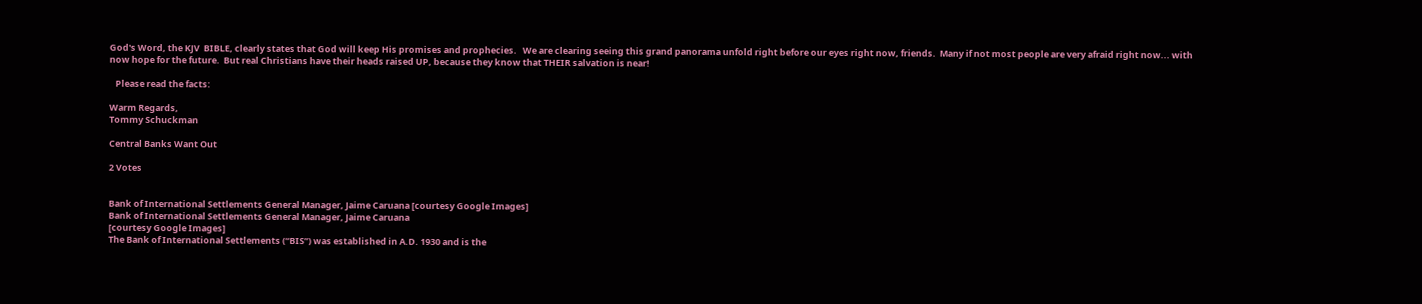God's Word, the KJV  BIBLE, clearly states that God will keep His promises and prophecies.   We are clearing seeing this grand panorama unfold right before our eyes right now, friends.  Many if not most people are very afraid right now... with now hope for the future.  But real Christians have their heads raised UP, because they know that THEIR salvation is near!

   Please read the facts:

Warm Regards,
Tommy Schuckman

Central Banks Want Out

2 Votes


Bank of International Settlements General Manager, Jaime Caruana [courtesy Google Images]
Bank of International Settlements General Manager, Jaime Caruana
[courtesy Google Images]
The Bank of International Settlements (“BIS”) was established in A.D. 1930 and is the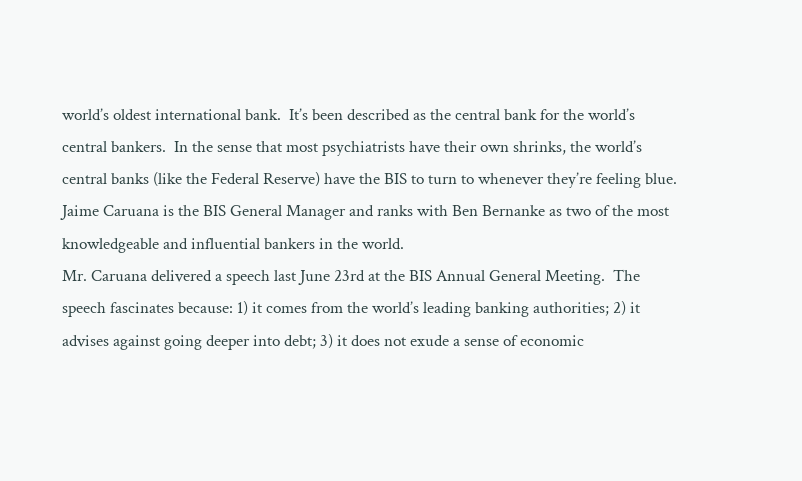world’s oldest international bank.  It’s been described as the central bank for the world’s central bankers.  In the sense that most psychiatrists have their own shrinks, the world’s central banks (like the Federal Reserve) have the BIS to turn to whenever they’re feeling blue.
Jaime Caruana is the BIS General Manager and ranks with Ben Bernanke as two of the most knowledgeable and influential bankers in the world.
Mr. Caruana delivered a speech last June 23rd at the BIS Annual General Meeting.  The speech fascinates because: 1) it comes from the world’s leading banking authorities; 2) it advises against going deeper into debt; 3) it does not exude a sense of economic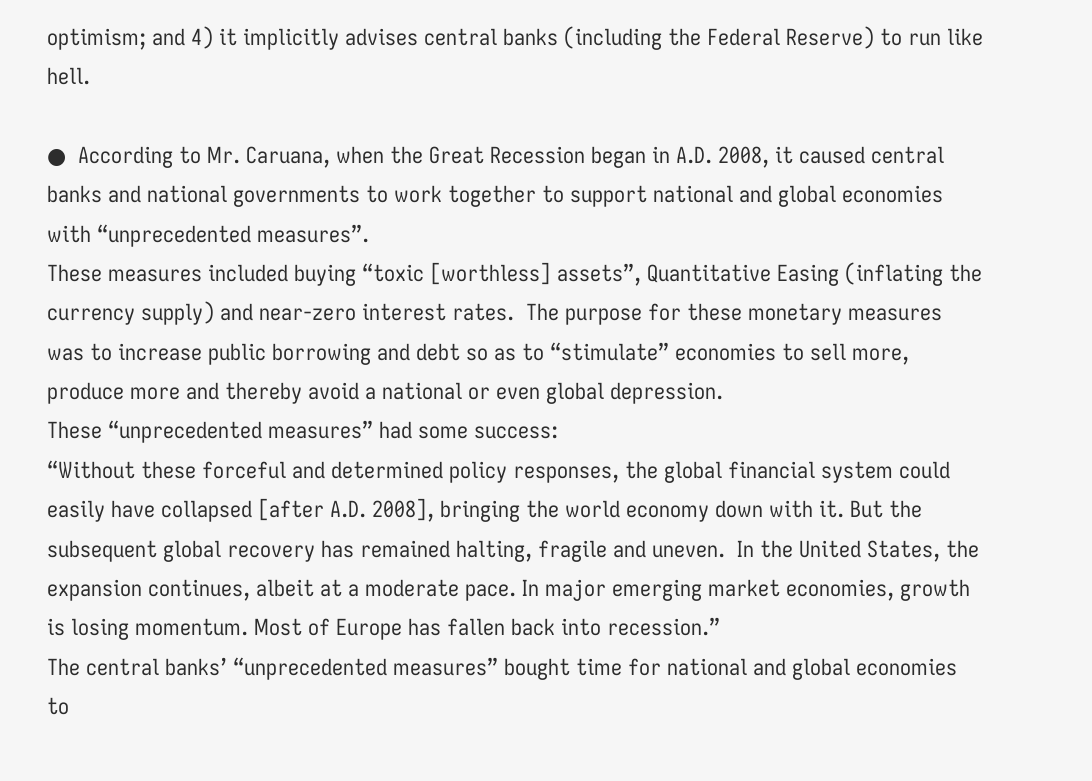optimism; and 4) it implicitly advises central banks (including the Federal Reserve) to run like hell.

●  According to Mr. Caruana, when the Great Recession began in A.D. 2008, it caused central banks and national governments to work together to support national and global economies with “unprecedented measures”.
These measures included buying “toxic [worthless] assets”, Quantitative Easing (inflating the currency supply) and near-zero interest rates.  The purpose for these monetary measures was to increase public borrowing and debt so as to “stimulate” economies to sell more, produce more and thereby avoid a national or even global depression.
These “unprecedented measures” had some success:
“Without these forceful and determined policy responses, the global financial system could easily have collapsed [after A.D. 2008], bringing the world economy down with it. But the subsequent global recovery has remained halting, fragile and uneven.  In the United States, the expansion continues, albeit at a moderate pace. In major emerging market economies, growth is losing momentum. Most of Europe has fallen back into recession.”
The central banks’ “unprecedented measures” bought time for national and global economies to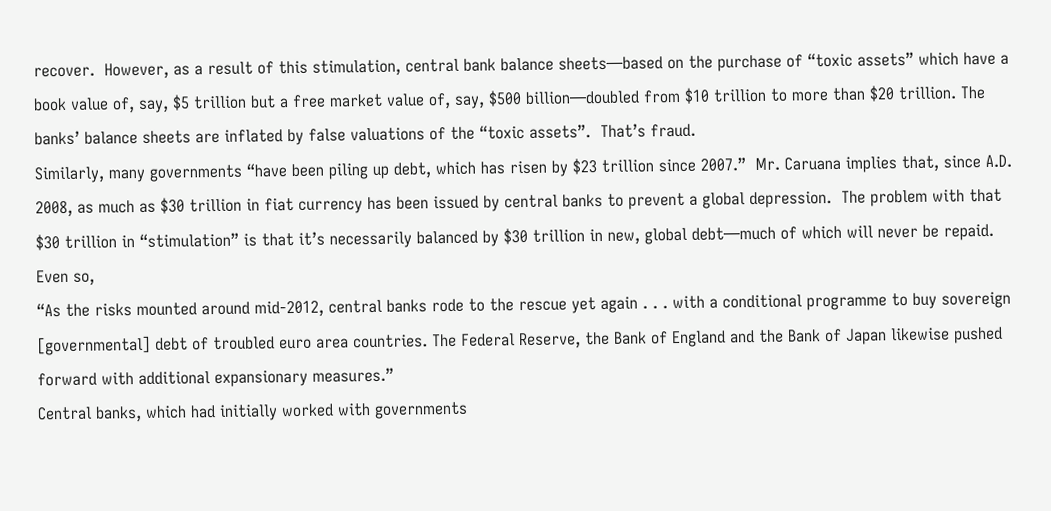recover.  However, as a result of this stimulation, central bank balance sheets—based on the purchase of “toxic assets” which have a book value of, say, $5 trillion but a free market value of, say, $500 billion—doubled from $10 trillion to more than $20 trillion. The banks’ balance sheets are inflated by false valuations of the “toxic assets”.  That’s fraud.
Similarly, many governments “have been piling up debt, which has risen by $23 trillion since 2007.”  Mr. Caruana implies that, since A.D. 2008, as much as $30 trillion in fiat currency has been issued by central banks to prevent a global depression.  The problem with that $30 trillion in “stimulation” is that it’s necessarily balanced by $30 trillion in new, global debt—much of which will never be repaid.
Even so,
“As the risks mounted around mid-2012, central banks rode to the rescue yet again . . . with a conditional programme to buy sovereign [governmental] debt of troubled euro area countries. The Federal Reserve, the Bank of England and the Bank of Japan likewise pushed forward with additional expansionary measures.”
Central banks, which had initially worked with governments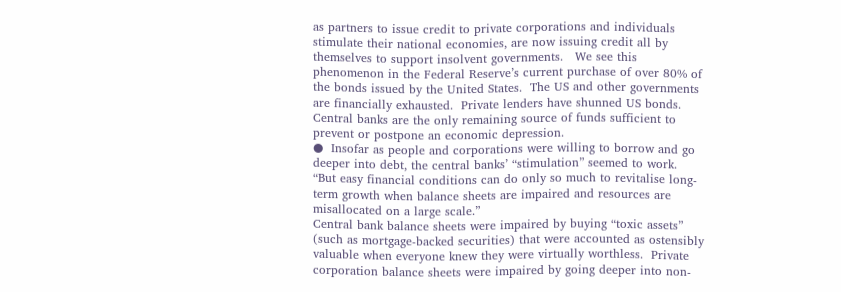as partners to issue credit to private corporations and individuals stimulate their national economies, are now issuing credit all by themselves to support insolvent governments.   We see this phenomenon in the Federal Reserve’s current purchase of over 80% of the bonds issued by the United States.  The US and other governments are financially exhausted.  Private lenders have shunned US bonds.  Central banks are the only remaining source of funds sufficient to prevent or postpone an economic depression.
●  Insofar as people and corporations were willing to borrow and go deeper into debt, the central banks’ “stimulation” seemed to work.
“But easy financial conditions can do only so much to revitalise long-term growth when balance sheets are impaired and resources are misallocated on a large scale.”
Central bank balance sheets were impaired by buying “toxic assets” (such as mortgage-backed securities) that were accounted as ostensibly valuable when everyone knew they were virtually worthless.  Private corporation balance sheets were impaired by going deeper into non-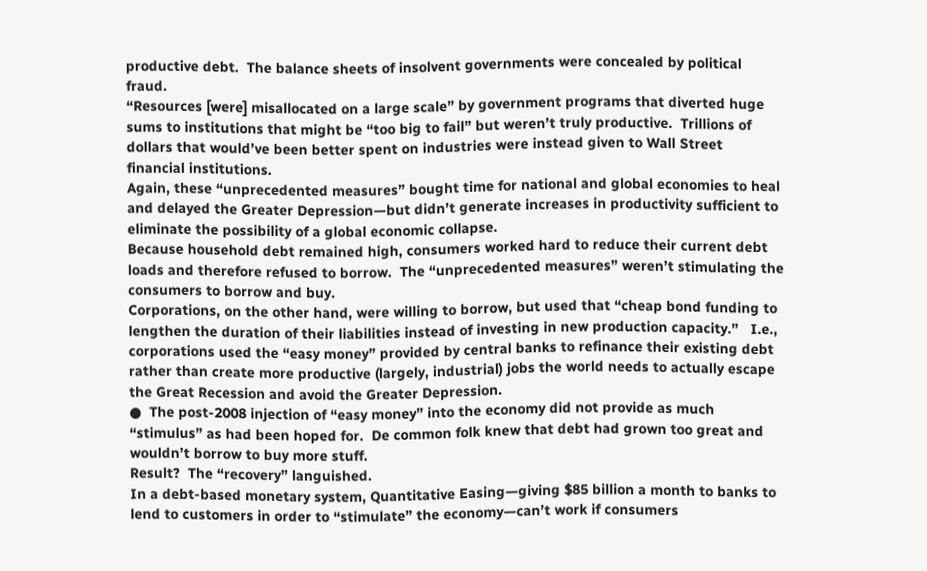productive debt.  The balance sheets of insolvent governments were concealed by political fraud.
“Resources [were] misallocated on a large scale” by government programs that diverted huge sums to institutions that might be “too big to fail” but weren’t truly productive.  Trillions of dollars that would’ve been better spent on industries were instead given to Wall Street financial institutions.
Again, these “unprecedented measures” bought time for national and global economies to heal and delayed the Greater Depression—but didn’t generate increases in productivity sufficient to eliminate the possibility of a global economic collapse.
Because household debt remained high, consumers worked hard to reduce their current debt loads and therefore refused to borrow.  The “unprecedented measures” weren’t stimulating the consumers to borrow and buy.
Corporations, on the other hand, were willing to borrow, but used that “cheap bond funding to lengthen the duration of their liabilities instead of investing in new production capacity.”   I.e., corporations used the “easy money” provided by central banks to refinance their existing debt rather than create more productive (largely, industrial) jobs the world needs to actually escape the Great Recession and avoid the Greater Depression.
●  The post-2008 injection of “easy money” into the economy did not provide as much “stimulus” as had been hoped for.  De common folk knew that debt had grown too great and wouldn’t borrow to buy more stuff.
Result?  The “recovery” languished.
In a debt-based monetary system, Quantitative Easing—giving $85 billion a month to banks to lend to customers in order to “stimulate” the economy—can’t work if consumers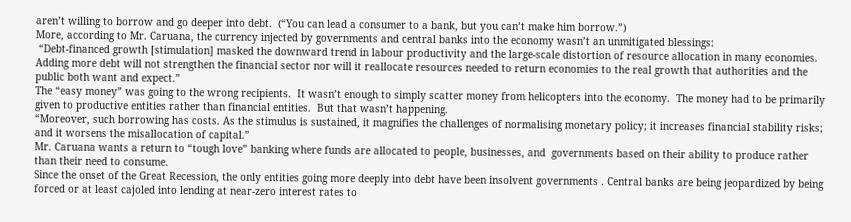aren’t willing to borrow and go deeper into debt.  (“You can lead a consumer to a bank, but you can’t make him borrow.”)
More, according to Mr. Caruana, the currency injected by governments and central banks into the economy wasn’t an unmitigated blessings:
 “Debt-financed growth [stimulation] masked the downward trend in labour productivity and the large-scale distortion of resource allocation in many economies. Adding more debt will not strengthen the financial sector nor will it reallocate resources needed to return economies to the real growth that authorities and the public both want and expect.”
The “easy money” was going to the wrong recipients.  It wasn’t enough to simply scatter money from helicopters into the economy.  The money had to be primarily given to productive entities rather than financial entities.  But that wasn’t happening.
“Moreover, such borrowing has costs. As the stimulus is sustained, it magnifies the challenges of normalising monetary policy; it increases financial stability risks; and it worsens the misallocation of capital.”
Mr. Caruana wants a return to “tough love” banking where funds are allocated to people, businesses, and  governments based on their ability to produce rather than their need to consume.
Since the onset of the Great Recession, the only entities going more deeply into debt have been insolvent governments . Central banks are being jeopardized by being forced or at least cajoled into lending at near-zero interest rates to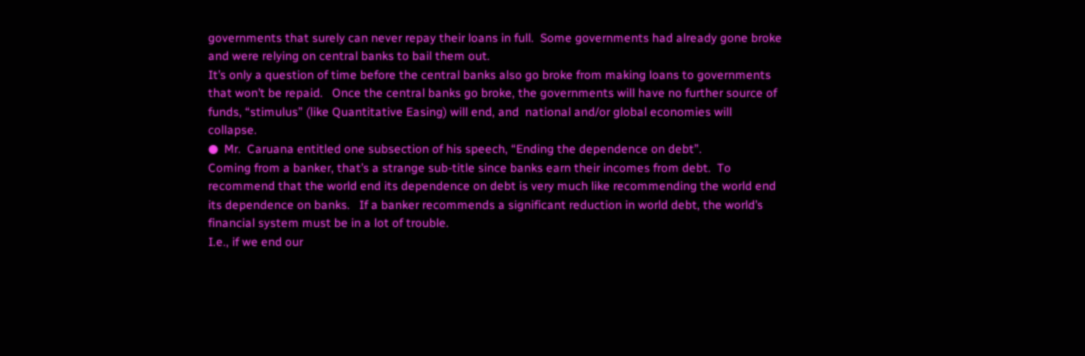governments that surely can never repay their loans in full.  Some governments had already gone broke and were relying on central banks to bail them out.
It’s only a question of time before the central banks also go broke from making loans to governments that won’t be repaid.   Once the central banks go broke, the governments will have no further source of funds, “stimulus” (like Quantitative Easing) will end, and  national and/or global economies will collapse.
●  Mr.  Caruana entitled one subsection of his speech, “Ending the dependence on debt”.
Coming from a banker, that’s a strange sub-title since banks earn their incomes from debt.  To recommend that the world end its dependence on debt is very much like recommending the world end its dependence on banks.   If a banker recommends a significant reduction in world debt, the world’s financial system must be in a lot of trouble.
I.e., if we end our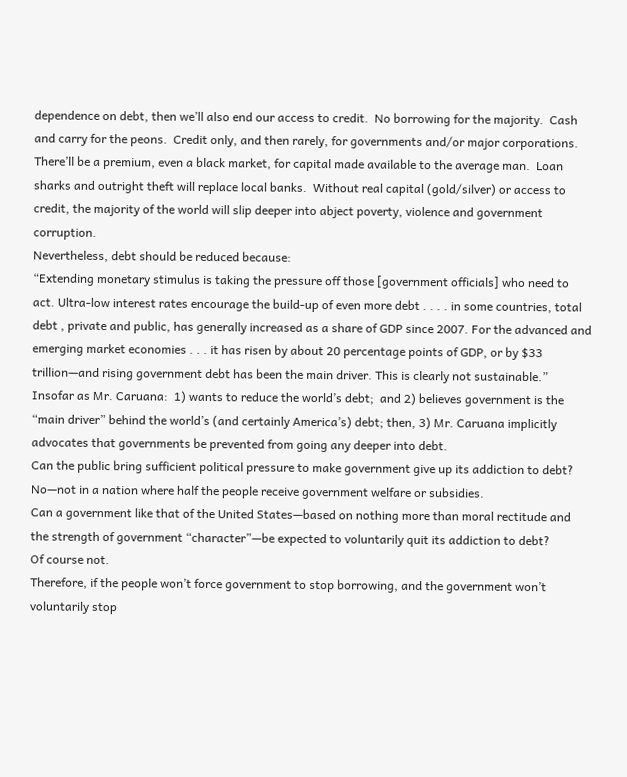dependence on debt, then we’ll also end our access to credit.  No borrowing for the majority.  Cash and carry for the peons.  Credit only, and then rarely, for governments and/or major corporations.   There’ll be a premium, even a black market, for capital made available to the average man.  Loan sharks and outright theft will replace local banks.  Without real capital (gold/silver) or access to credit, the majority of the world will slip deeper into abject poverty, violence and government corruption.
Nevertheless, debt should be reduced because:
“Extending monetary stimulus is taking the pressure off those [government officials] who need to act. Ultra-low interest rates encourage the build-up of even more debt . . . . in some countries, total debt , private and public, has generally increased as a share of GDP since 2007. For the advanced and emerging market economies . . . it has risen by about 20 percentage points of GDP, or by $33 trillion—and rising government debt has been the main driver. This is clearly not sustainable.”
Insofar as Mr. Caruana:  1) wants to reduce the world’s debt;  and 2) believes government is the “main driver” behind the world’s (and certainly America’s) debt; then, 3) Mr. Caruana implicitly advocates that governments be prevented from going any deeper into debt.
Can the public bring sufficient political pressure to make government give up its addiction to debt?
No—not in a nation where half the people receive government welfare or subsidies.
Can a government like that of the United States—based on nothing more than moral rectitude and the strength of government “character”—be expected to voluntarily quit its addiction to debt?
Of course not.
Therefore, if the people won’t force government to stop borrowing, and the government won’t voluntarily stop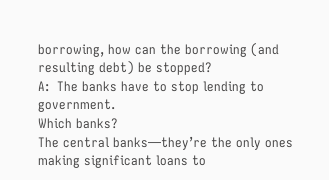borrowing, how can the borrowing (and resulting debt) be stopped?
A:  The banks have to stop lending to government.
Which banks?
The central banks—they’re the only ones making significant loans to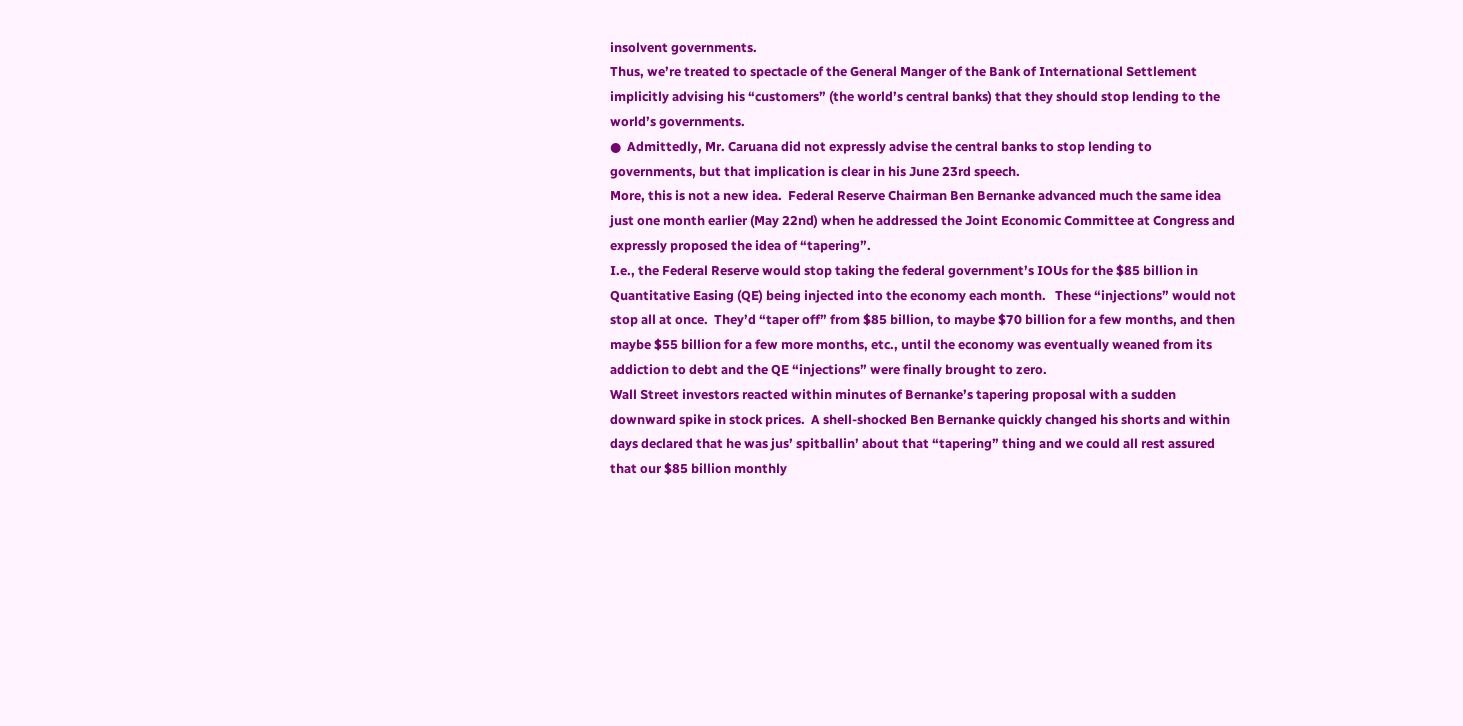insolvent governments.
Thus, we’re treated to spectacle of the General Manger of the Bank of International Settlement implicitly advising his “customers” (the world’s central banks) that they should stop lending to the world’s governments.
●  Admittedly, Mr. Caruana did not expressly advise the central banks to stop lending to governments, but that implication is clear in his June 23rd speech.
More, this is not a new idea.  Federal Reserve Chairman Ben Bernanke advanced much the same idea just one month earlier (May 22nd) when he addressed the Joint Economic Committee at Congress and expressly proposed the idea of “tapering”.
I.e., the Federal Reserve would stop taking the federal government’s IOUs for the $85 billion in Quantitative Easing (QE) being injected into the economy each month.   These “injections” would not stop all at once.  They’d “taper off” from $85 billion, to maybe $70 billion for a few months, and then maybe $55 billion for a few more months, etc., until the economy was eventually weaned from its addiction to debt and the QE “injections” were finally brought to zero.
Wall Street investors reacted within minutes of Bernanke’s tapering proposal with a sudden downward spike in stock prices.  A shell-shocked Ben Bernanke quickly changed his shorts and within days declared that he was jus’ spitballin’ about that “tapering” thing and we could all rest assured that our $85 billion monthly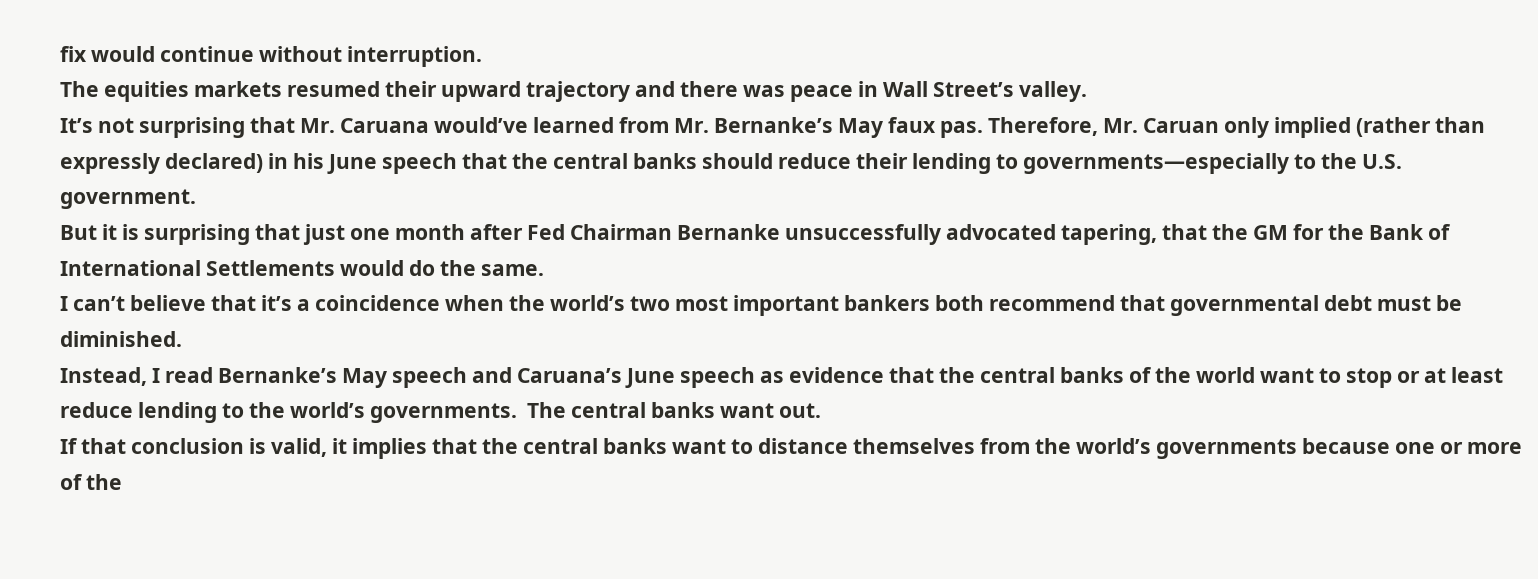fix would continue without interruption.
The equities markets resumed their upward trajectory and there was peace in Wall Street’s valley.
It’s not surprising that Mr. Caruana would’ve learned from Mr. Bernanke’s May faux pas. Therefore, Mr. Caruan only implied (rather than expressly declared) in his June speech that the central banks should reduce their lending to governments—especially to the U.S. government.
But it is surprising that just one month after Fed Chairman Bernanke unsuccessfully advocated tapering, that the GM for the Bank of International Settlements would do the same.
I can’t believe that it’s a coincidence when the world’s two most important bankers both recommend that governmental debt must be diminished.
Instead, I read Bernanke’s May speech and Caruana’s June speech as evidence that the central banks of the world want to stop or at least reduce lending to the world’s governments.  The central banks want out.
If that conclusion is valid, it implies that the central banks want to distance themselves from the world’s governments because one or more of the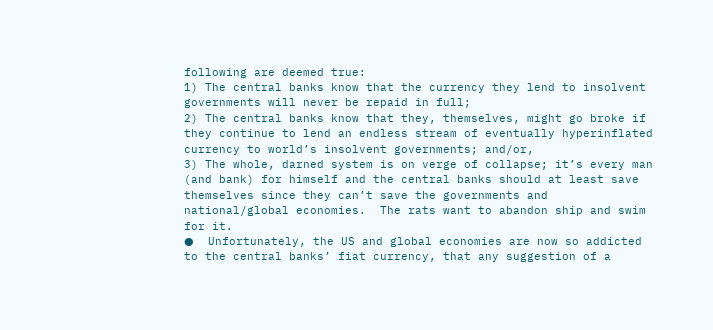following are deemed true:
1) The central banks know that the currency they lend to insolvent governments will never be repaid in full;
2) The central banks know that they, themselves, might go broke if they continue to lend an endless stream of eventually hyperinflated currency to world’s insolvent governments; and/or,
3) The whole, darned system is on verge of collapse; it’s every man (and bank) for himself and the central banks should at least save themselves since they can’t save the governments and national/global economies.  The rats want to abandon ship and swim for it.
●  Unfortunately, the US and global economies are now so addicted to the central banks’ fiat currency, that any suggestion of a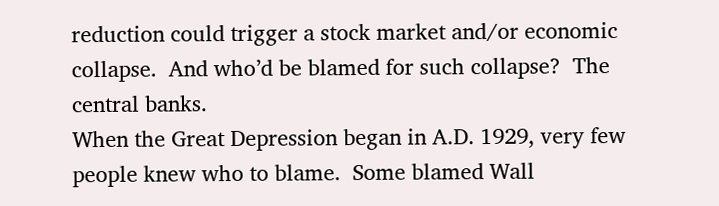reduction could trigger a stock market and/or economic collapse.  And who’d be blamed for such collapse?  The central banks.
When the Great Depression began in A.D. 1929, very few people knew who to blame.  Some blamed Wall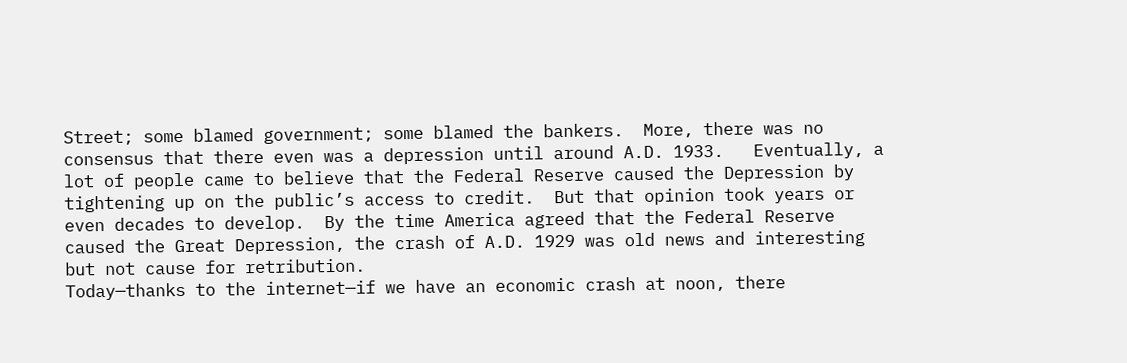Street; some blamed government; some blamed the bankers.  More, there was no consensus that there even was a depression until around A.D. 1933.   Eventually, a lot of people came to believe that the Federal Reserve caused the Depression by tightening up on the public’s access to credit.  But that opinion took years or even decades to develop.  By the time America agreed that the Federal Reserve caused the Great Depression, the crash of A.D. 1929 was old news and interesting but not cause for retribution.
Today—thanks to the internet—if we have an economic crash at noon, there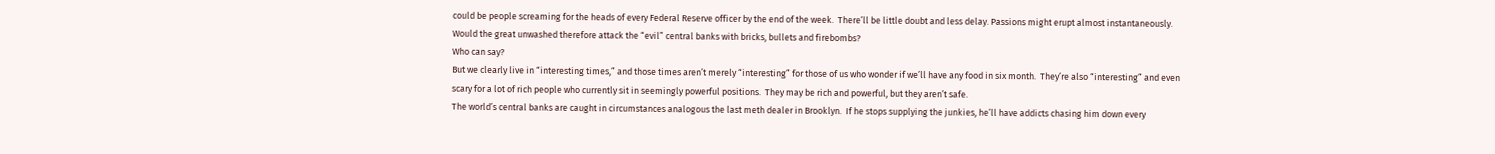could be people screaming for the heads of every Federal Reserve officer by the end of the week.  There’ll be little doubt and less delay. Passions might erupt almost instantaneously.
Would the great unwashed therefore attack the “evil” central banks with bricks, bullets and firebombs?
Who can say?
But we clearly live in “interesting times,” and those times aren’t merely “interesting” for those of us who wonder if we’ll have any food in six month.  They’re also “interesting” and even scary for a lot of rich people who currently sit in seemingly powerful positions.  They may be rich and powerful, but they aren’t safe.
The world’s central banks are caught in circumstances analogous the last meth dealer in Brooklyn.  If he stops supplying the junkies, he’ll have addicts chasing him down every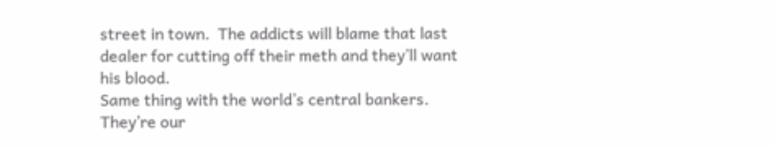street in town.  The addicts will blame that last dealer for cutting off their meth and they’ll want his blood.
Same thing with the world’s central bankers.  They’re our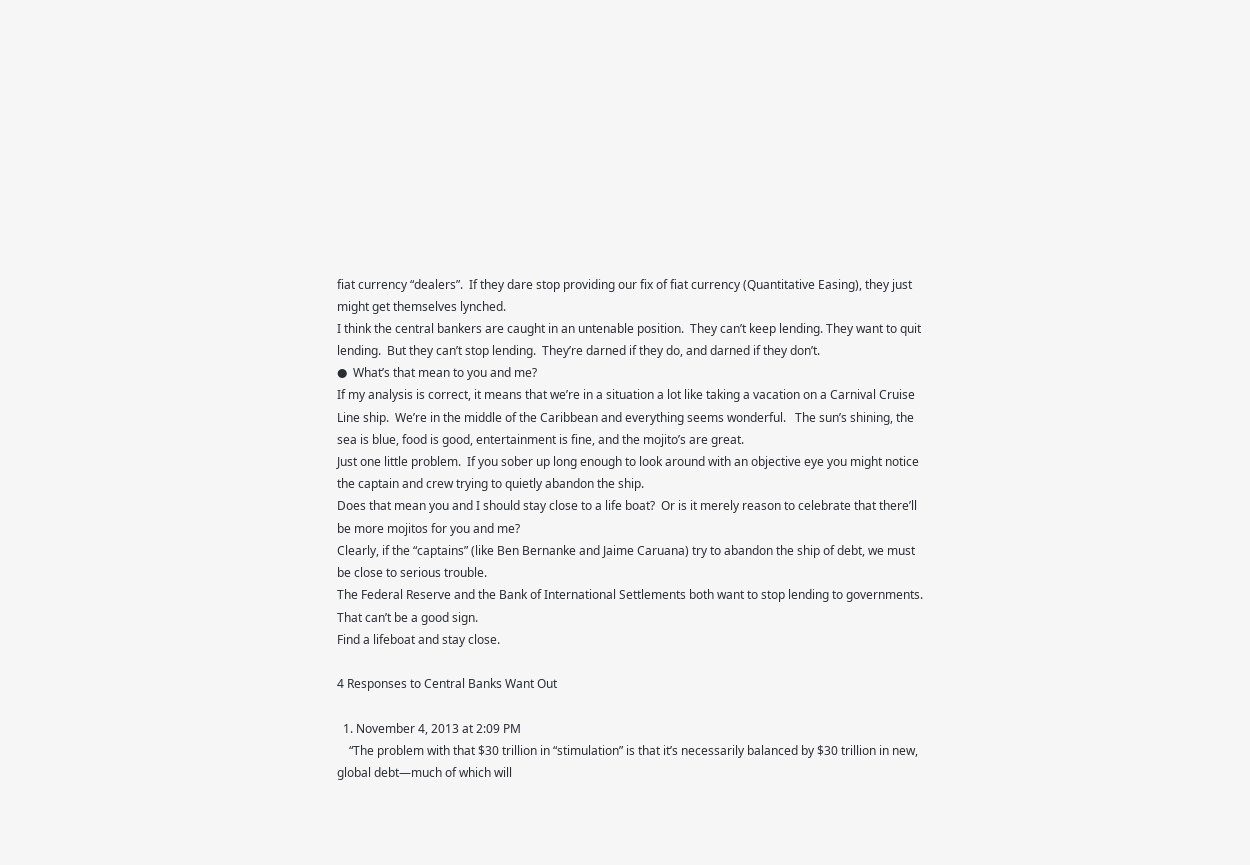fiat currency “dealers”.  If they dare stop providing our fix of fiat currency (Quantitative Easing), they just might get themselves lynched.
I think the central bankers are caught in an untenable position.  They can’t keep lending. They want to quit lending.  But they can’t stop lending.  They’re darned if they do, and darned if they don’t.
●  What’s that mean to you and me?
If my analysis is correct, it means that we’re in a situation a lot like taking a vacation on a Carnival Cruise Line ship.  We’re in the middle of the Caribbean and everything seems wonderful.   The sun’s shining, the sea is blue, food is good, entertainment is fine, and the mojito’s are great.
Just one little problem.  If you sober up long enough to look around with an objective eye you might notice the captain and crew trying to quietly abandon the ship.
Does that mean you and I should stay close to a life boat?  Or is it merely reason to celebrate that there’ll be more mojitos for you and me?
Clearly, if the “captains” (like Ben Bernanke and Jaime Caruana) try to abandon the ship of debt, we must be close to serious trouble.
The Federal Reserve and the Bank of International Settlements both want to stop lending to governments.  That can’t be a good sign.
Find a lifeboat and stay close.

4 Responses to Central Banks Want Out

  1. November 4, 2013 at 2:09 PM
    “The problem with that $30 trillion in “stimulation” is that it’s necessarily balanced by $30 trillion in new, global debt—much of which will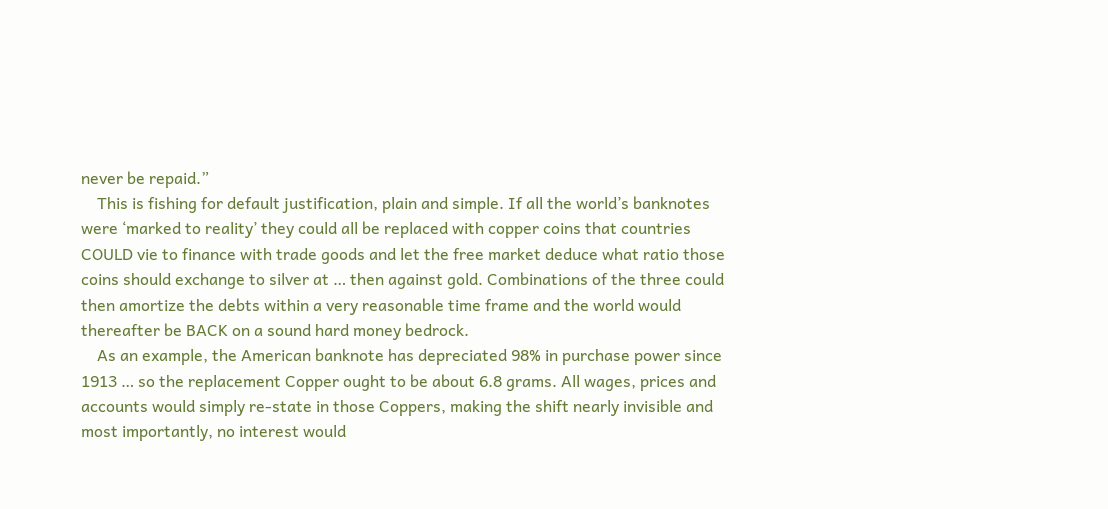never be repaid.”
    This is fishing for default justification, plain and simple. If all the world’s banknotes were ‘marked to reality’ they could all be replaced with copper coins that countries COULD vie to finance with trade goods and let the free market deduce what ratio those coins should exchange to silver at … then against gold. Combinations of the three could then amortize the debts within a very reasonable time frame and the world would thereafter be BACK on a sound hard money bedrock.
    As an example, the American banknote has depreciated 98% in purchase power since 1913 … so the replacement Copper ought to be about 6.8 grams. All wages, prices and accounts would simply re-state in those Coppers, making the shift nearly invisible and most importantly, no interest would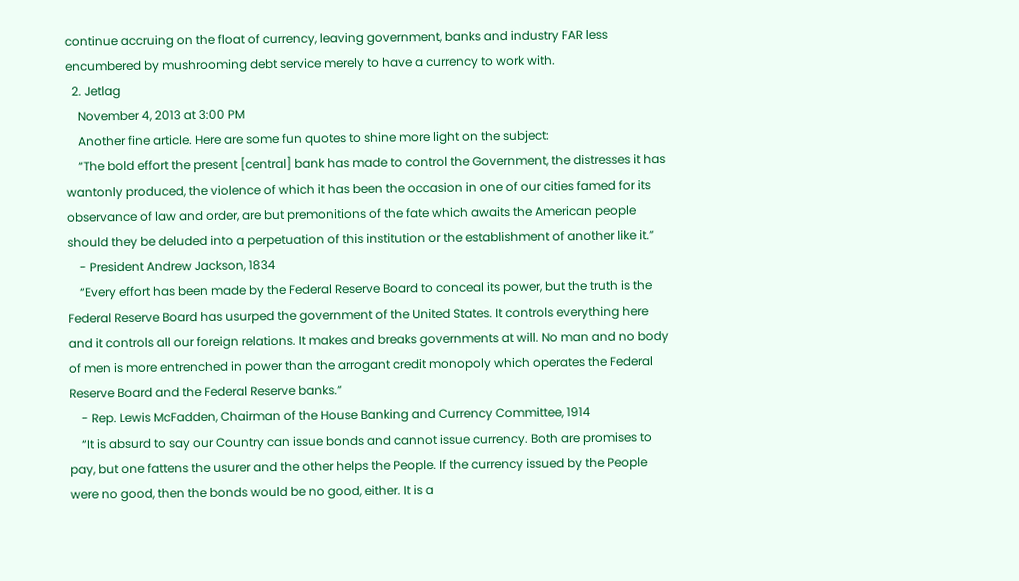continue accruing on the float of currency, leaving government, banks and industry FAR less encumbered by mushrooming debt service merely to have a currency to work with.
  2. Jetlag
    November 4, 2013 at 3:00 PM
    Another fine article. Here are some fun quotes to shine more light on the subject:
    “The bold effort the present [central] bank has made to control the Government, the distresses it has wantonly produced, the violence of which it has been the occasion in one of our cities famed for its observance of law and order, are but premonitions of the fate which awaits the American people should they be deluded into a perpetuation of this institution or the establishment of another like it.”
    - President Andrew Jackson, 1834
    “Every effort has been made by the Federal Reserve Board to conceal its power, but the truth is the Federal Reserve Board has usurped the government of the United States. It controls everything here and it controls all our foreign relations. It makes and breaks governments at will. No man and no body of men is more entrenched in power than the arrogant credit monopoly which operates the Federal Reserve Board and the Federal Reserve banks.”
    - Rep. Lewis McFadden, Chairman of the House Banking and Currency Committee, 1914
    “It is absurd to say our Country can issue bonds and cannot issue currency. Both are promises to pay, but one fattens the usurer and the other helps the People. If the currency issued by the People were no good, then the bonds would be no good, either. It is a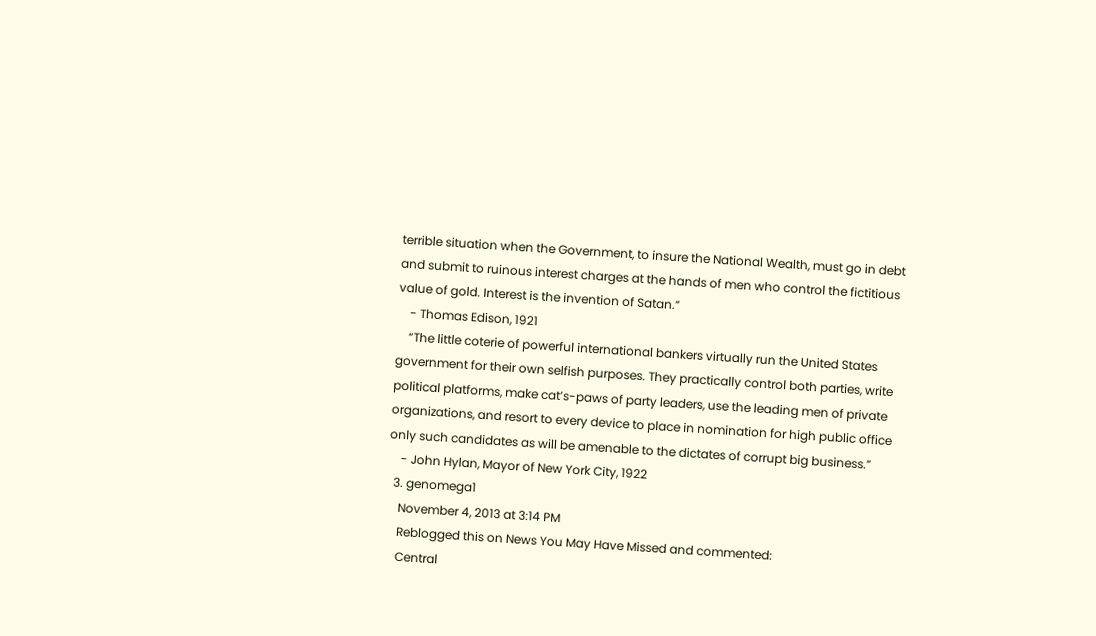terrible situation when the Government, to insure the National Wealth, must go in debt and submit to ruinous interest charges at the hands of men who control the fictitious value of gold. Interest is the invention of Satan.”
    - Thomas Edison, 1921
    “The little coterie of powerful international bankers virtually run the United States government for their own selfish purposes. They practically control both parties, write political platforms, make cat’s-paws of party leaders, use the leading men of private organizations, and resort to every device to place in nomination for high public office only such candidates as will be amenable to the dictates of corrupt big business.”
    - John Hylan, Mayor of New York City, 1922
  3. genomega1
    November 4, 2013 at 3:14 PM
    Reblogged this on News You May Have Missed and commented:
    Central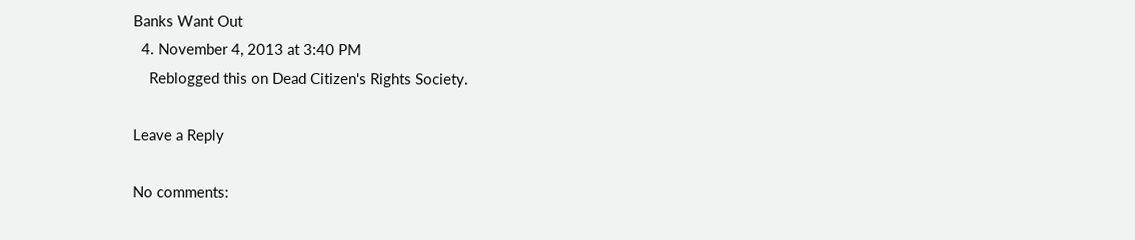Banks Want Out
  4. November 4, 2013 at 3:40 PM
    Reblogged this on Dead Citizen's Rights Society.

Leave a Reply

No comments: